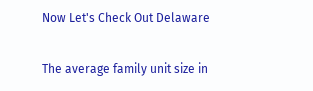Now Let's Check Out Delaware

The average family unit size in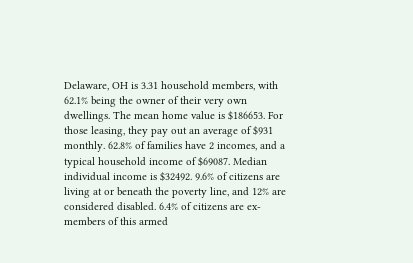Delaware, OH is 3.31 household members, with 62.1% being the owner of their very own dwellings. The mean home value is $186653. For those leasing, they pay out an average of $931 monthly. 62.8% of families have 2 incomes, and a typical household income of $69087. Median individual income is $32492. 9.6% of citizens are living at or beneath the poverty line, and 12% are considered disabled. 6.4% of citizens are ex-members of this armed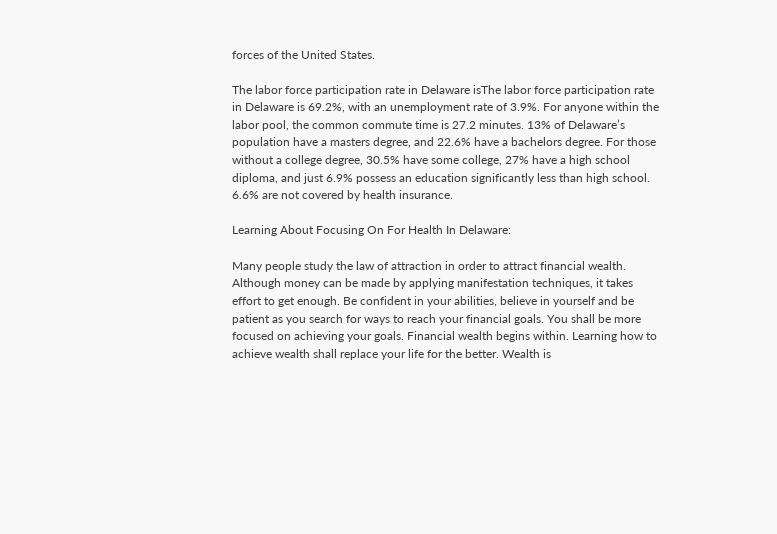forces of the United States.

The labor force participation rate in Delaware isThe labor force participation rate in Delaware is 69.2%, with an unemployment rate of 3.9%. For anyone within the labor pool, the common commute time is 27.2 minutes. 13% of Delaware’s population have a masters degree, and 22.6% have a bachelors degree. For those without a college degree, 30.5% have some college, 27% have a high school diploma, and just 6.9% possess an education significantly less than high school. 6.6% are not covered by health insurance.

Learning About Focusing On For Health In Delaware:

Many people study the law of attraction in order to attract financial wealth. Although money can be made by applying manifestation techniques, it takes effort to get enough. Be confident in your abilities, believe in yourself and be patient as you search for ways to reach your financial goals. You shall be more focused on achieving your goals. Financial wealth begins within. Learning how to achieve wealth shall replace your life for the better. Wealth is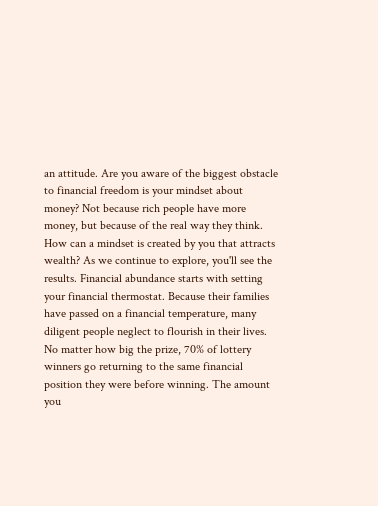an attitude. Are you aware of the biggest obstacle to financial freedom is your mindset about money? Not because rich people have more money, but because of the real way they think. How can a mindset is created by you that attracts wealth? As we continue to explore, you'll see the results. Financial abundance starts with setting your financial thermostat. Because their families have passed on a financial temperature, many diligent people neglect to flourish in their lives. No matter how big the prize, 70% of lottery winners go returning to the same financial position they were before winning. The amount you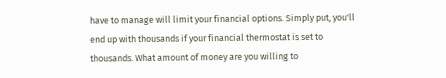have to manage will limit your financial options. Simply put, you'll end up with thousands if your financial thermostat is set to thousands. What amount of money are you willing to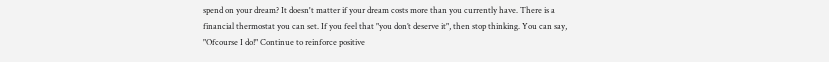spend on your dream? It doesn't matter if your dream costs more than you currently have. There is a financial thermostat you can set. If you feel that "you don’t deserve it", then stop thinking. You can say, "Ofcourse I do!" Continue to reinforce positive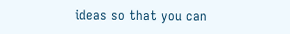ideas so that you can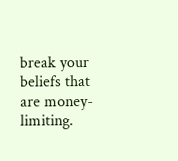break your beliefs that are money-limiting.